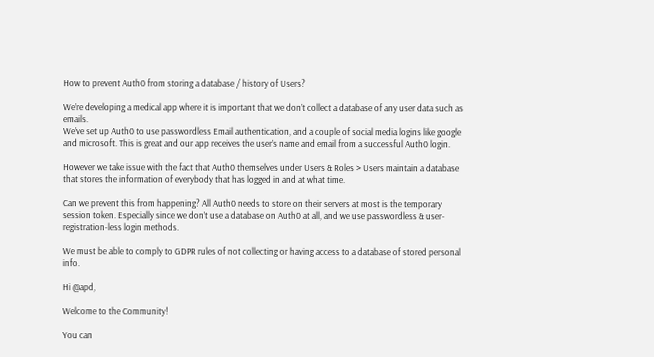How to prevent Auth0 from storing a database / history of Users?

We’re developing a medical app where it is important that we don’t collect a database of any user data such as emails.
We’ve set up Auth0 to use passwordless Email authentication, and a couple of social media logins like google and microsoft. This is great and our app receives the user’s name and email from a successful Auth0 login.

However we take issue with the fact that Auth0 themselves under Users & Roles > Users maintain a database that stores the information of everybody that has logged in and at what time.

Can we prevent this from happening? All Auth0 needs to store on their servers at most is the temporary session token. Especially since we don’t use a database on Auth0 at all, and we use passwordless & user-registration-less login methods.

We must be able to comply to GDPR rules of not collecting or having access to a database of stored personal info.

Hi @apd,

Welcome to the Community!

You can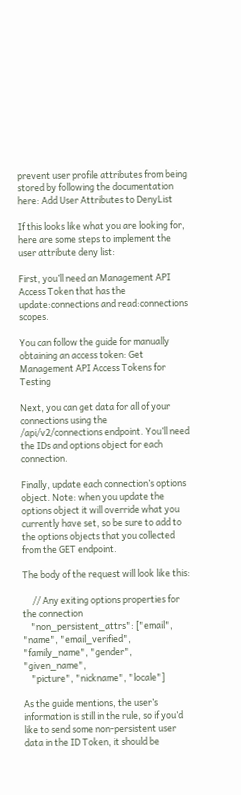prevent user profile attributes from being stored by following the documentation here: Add User Attributes to DenyList

If this looks like what you are looking for, here are some steps to implement the user attribute deny list:

First, you’ll need an Management API Access Token that has the update:connections and read:connections scopes.

You can follow the guide for manually obtaining an access token: Get Management API Access Tokens for Testing

Next, you can get data for all of your connections using the /api/v2/connections endpoint. You’ll need the IDs and options object for each connection.

Finally, update each connection’s options object. Note: when you update the options object it will override what you currently have set, so be sure to add to the options objects that you collected from the GET endpoint.

The body of the request will look like this:

     // Any exiting options properties for the connection
    "non_persistent_attrs": ["email", "name", "email_verified", "family_name", "gender", "given_name",
    "picture", "nickname", "locale"]

As the guide mentions, the user’s information is still in the rule, so if you’d like to send some non-persistent user data in the ID Token, it should be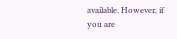available. However, if you are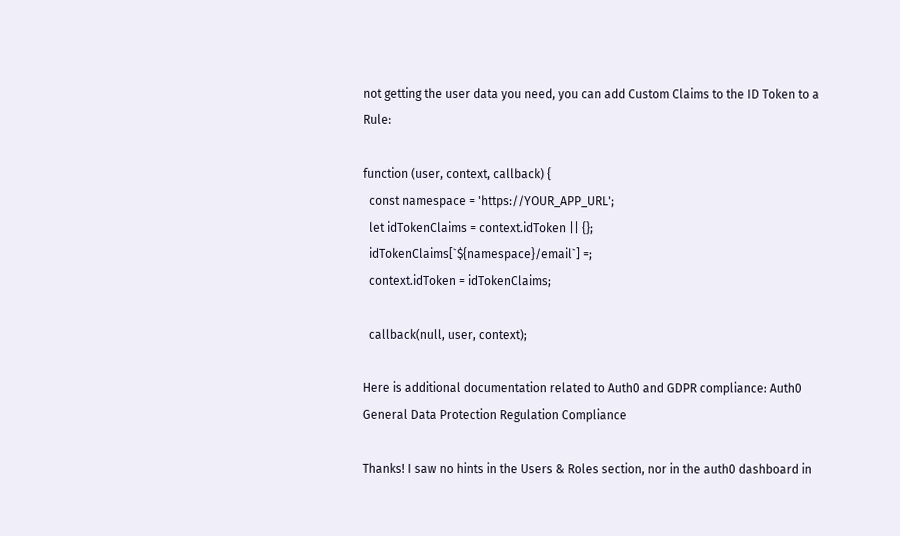not getting the user data you need, you can add Custom Claims to the ID Token to a Rule:

function (user, context, callback) {
  const namespace = 'https://YOUR_APP_URL';
  let idTokenClaims = context.idToken || {};
  idTokenClaims[`${namespace}/email`] =;
  context.idToken = idTokenClaims;

  callback(null, user, context);

Here is additional documentation related to Auth0 and GDPR compliance: Auth0 General Data Protection Regulation Compliance

Thanks! I saw no hints in the Users & Roles section, nor in the auth0 dashboard in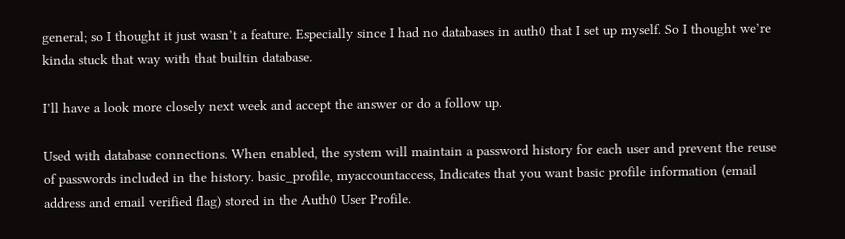general; so I thought it just wasn’t a feature. Especially since I had no databases in auth0 that I set up myself. So I thought we’re kinda stuck that way with that builtin database.

I’ll have a look more closely next week and accept the answer or do a follow up.

Used with database connections. When enabled, the system will maintain a password history for each user and prevent the reuse of passwords included in the history. basic_profile, myaccountaccess, Indicates that you want basic profile information (email address and email verified flag) stored in the Auth0 User Profile.